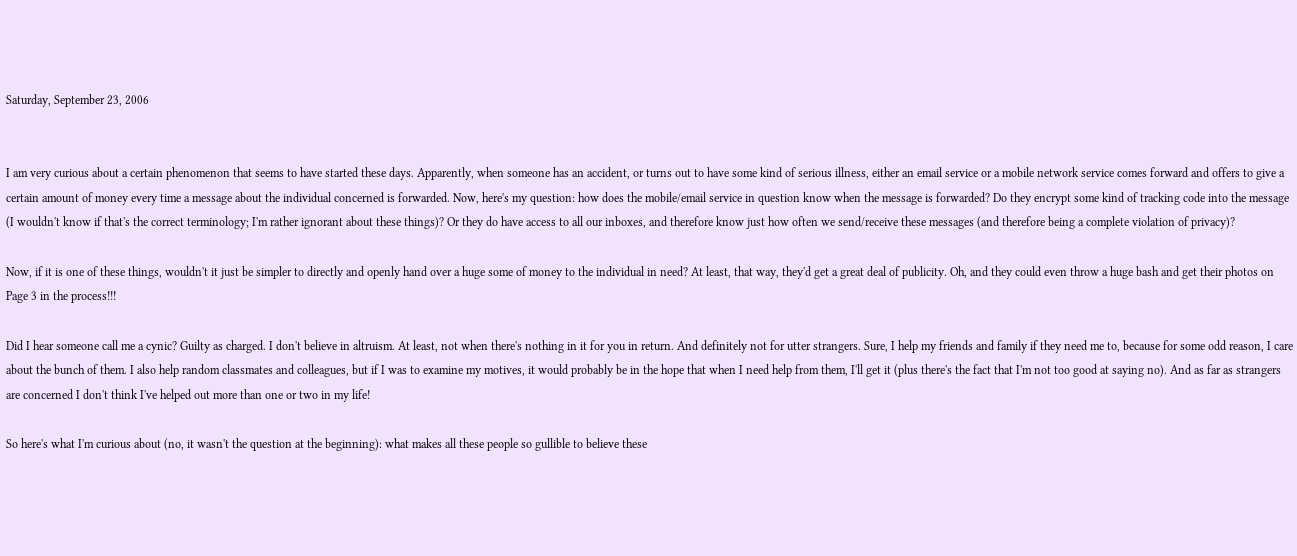Saturday, September 23, 2006


I am very curious about a certain phenomenon that seems to have started these days. Apparently, when someone has an accident, or turns out to have some kind of serious illness, either an email service or a mobile network service comes forward and offers to give a certain amount of money every time a message about the individual concerned is forwarded. Now, here's my question: how does the mobile/email service in question know when the message is forwarded? Do they encrypt some kind of tracking code into the message (I wouldn't know if that's the correct terminology; I'm rather ignorant about these things)? Or they do have access to all our inboxes, and therefore know just how often we send/receive these messages (and therefore being a complete violation of privacy)?

Now, if it is one of these things, wouldn't it just be simpler to directly and openly hand over a huge some of money to the individual in need? At least, that way, they'd get a great deal of publicity. Oh, and they could even throw a huge bash and get their photos on Page 3 in the process!!!

Did I hear someone call me a cynic? Guilty as charged. I don't believe in altruism. At least, not when there's nothing in it for you in return. And definitely not for utter strangers. Sure, I help my friends and family if they need me to, because for some odd reason, I care about the bunch of them. I also help random classmates and colleagues, but if I was to examine my motives, it would probably be in the hope that when I need help from them, I'll get it (plus there's the fact that I'm not too good at saying no). And as far as strangers are concerned I don't think I've helped out more than one or two in my life!

So here's what I'm curious about (no, it wasn't the question at the beginning): what makes all these people so gullible to believe these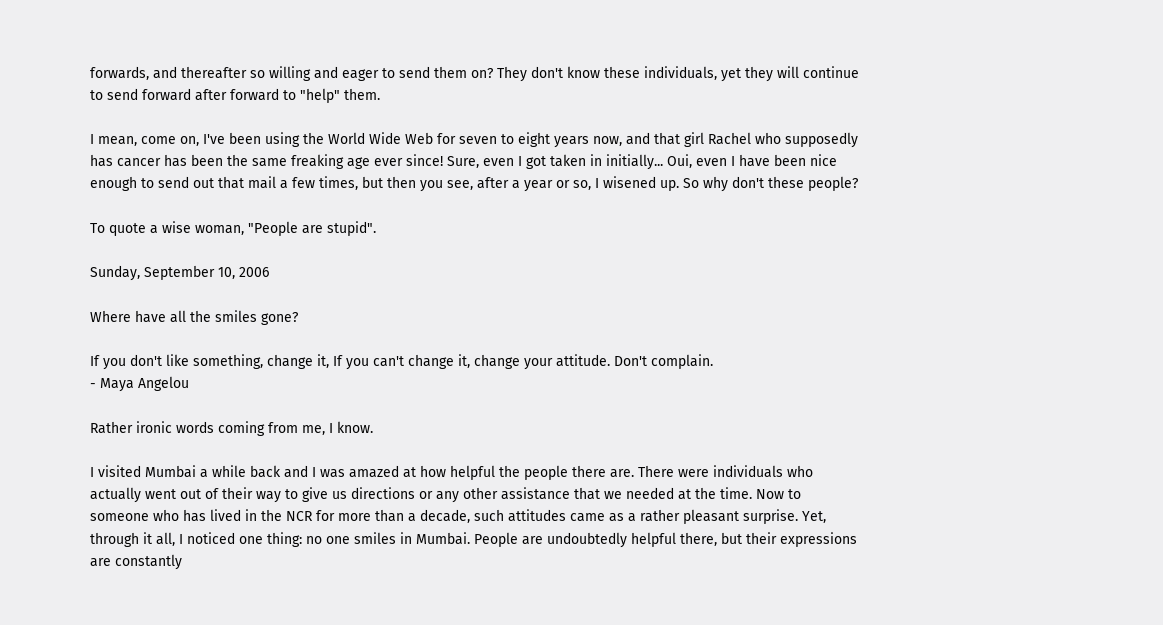forwards, and thereafter so willing and eager to send them on? They don't know these individuals, yet they will continue to send forward after forward to "help" them.

I mean, come on, I've been using the World Wide Web for seven to eight years now, and that girl Rachel who supposedly has cancer has been the same freaking age ever since! Sure, even I got taken in initially... Oui, even I have been nice enough to send out that mail a few times, but then you see, after a year or so, I wisened up. So why don't these people?

To quote a wise woman, "People are stupid".

Sunday, September 10, 2006

Where have all the smiles gone?

If you don't like something, change it, If you can't change it, change your attitude. Don't complain.
- Maya Angelou

Rather ironic words coming from me, I know.

I visited Mumbai a while back and I was amazed at how helpful the people there are. There were individuals who actually went out of their way to give us directions or any other assistance that we needed at the time. Now to someone who has lived in the NCR for more than a decade, such attitudes came as a rather pleasant surprise. Yet, through it all, I noticed one thing: no one smiles in Mumbai. People are undoubtedly helpful there, but their expressions are constantly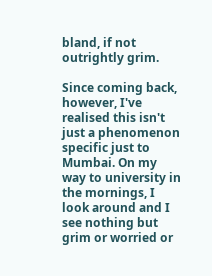bland, if not outrightly grim.

Since coming back, however, I've realised this isn't just a phenomenon specific just to Mumbai. On my way to university in the mornings, I look around and I see nothing but grim or worried or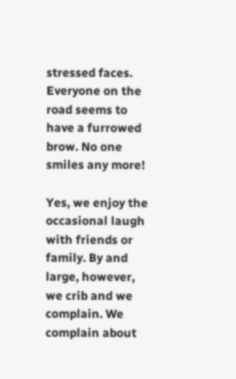stressed faces. Everyone on the road seems to have a furrowed brow. No one smiles any more!

Yes, we enjoy the occasional laugh with friends or family. By and large, however, we crib and we complain. We complain about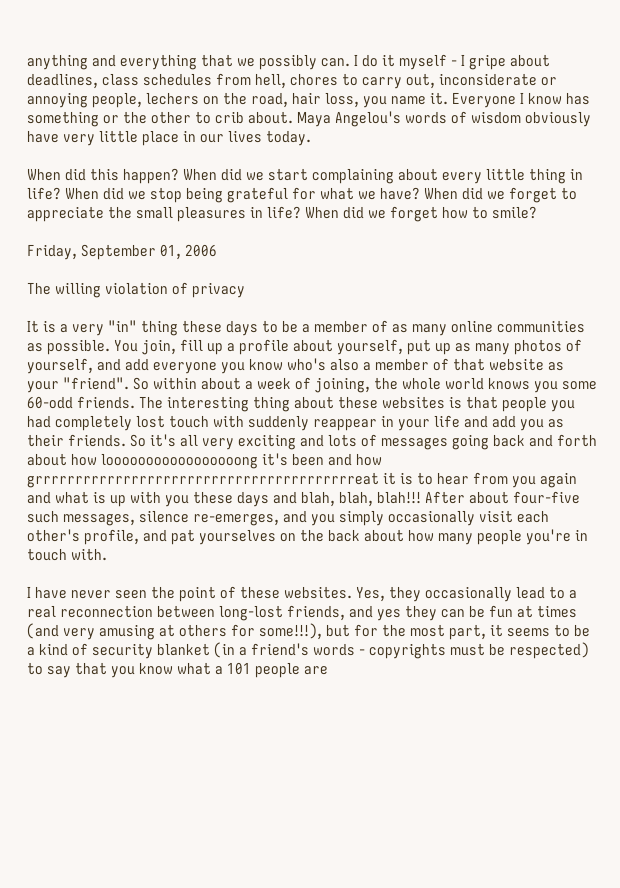anything and everything that we possibly can. I do it myself - I gripe about deadlines, class schedules from hell, chores to carry out, inconsiderate or annoying people, lechers on the road, hair loss, you name it. Everyone I know has something or the other to crib about. Maya Angelou's words of wisdom obviously have very little place in our lives today.

When did this happen? When did we start complaining about every little thing in life? When did we stop being grateful for what we have? When did we forget to appreciate the small pleasures in life? When did we forget how to smile?

Friday, September 01, 2006

The willing violation of privacy

It is a very "in" thing these days to be a member of as many online communities as possible. You join, fill up a profile about yourself, put up as many photos of yourself, and add everyone you know who's also a member of that website as your "friend". So within about a week of joining, the whole world knows you some 60-odd friends. The interesting thing about these websites is that people you had completely lost touch with suddenly reappear in your life and add you as their friends. So it's all very exciting and lots of messages going back and forth about how looooooooooooooooong it's been and how grrrrrrrrrrrrrrrrrrrrrrrrrrrrrrrrrrrrrrrreat it is to hear from you again and what is up with you these days and blah, blah, blah!!! After about four-five such messages, silence re-emerges, and you simply occasionally visit each other's profile, and pat yourselves on the back about how many people you're in touch with.

I have never seen the point of these websites. Yes, they occasionally lead to a real reconnection between long-lost friends, and yes they can be fun at times (and very amusing at others for some!!!), but for the most part, it seems to be a kind of security blanket (in a friend's words - copyrights must be respected) to say that you know what a 101 people are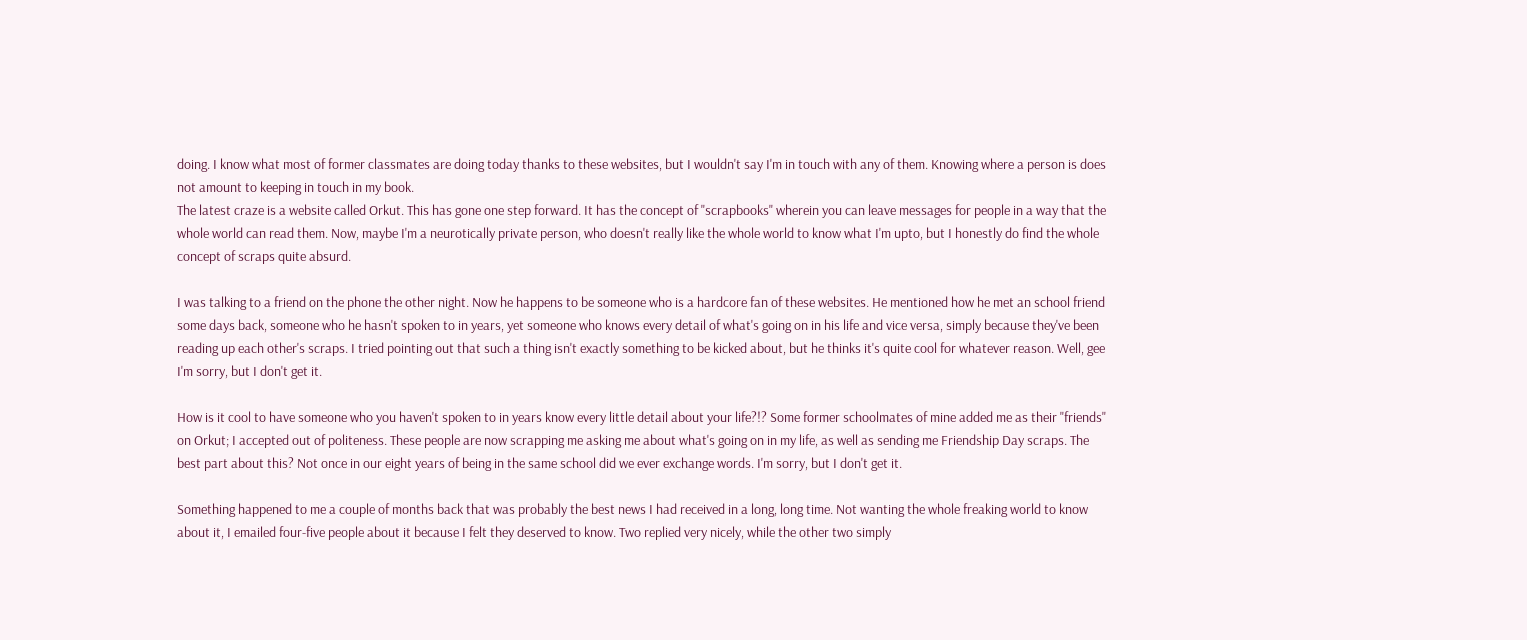doing. I know what most of former classmates are doing today thanks to these websites, but I wouldn't say I'm in touch with any of them. Knowing where a person is does not amount to keeping in touch in my book.
The latest craze is a website called Orkut. This has gone one step forward. It has the concept of "scrapbooks" wherein you can leave messages for people in a way that the whole world can read them. Now, maybe I'm a neurotically private person, who doesn't really like the whole world to know what I'm upto, but I honestly do find the whole concept of scraps quite absurd.

I was talking to a friend on the phone the other night. Now he happens to be someone who is a hardcore fan of these websites. He mentioned how he met an school friend some days back, someone who he hasn't spoken to in years, yet someone who knows every detail of what's going on in his life and vice versa, simply because they've been reading up each other's scraps. I tried pointing out that such a thing isn't exactly something to be kicked about, but he thinks it's quite cool for whatever reason. Well, gee I'm sorry, but I don't get it.

How is it cool to have someone who you haven't spoken to in years know every little detail about your life?!? Some former schoolmates of mine added me as their "friends" on Orkut; I accepted out of politeness. These people are now scrapping me asking me about what's going on in my life, as well as sending me Friendship Day scraps. The best part about this? Not once in our eight years of being in the same school did we ever exchange words. I'm sorry, but I don't get it.

Something happened to me a couple of months back that was probably the best news I had received in a long, long time. Not wanting the whole freaking world to know about it, I emailed four-five people about it because I felt they deserved to know. Two replied very nicely, while the other two simply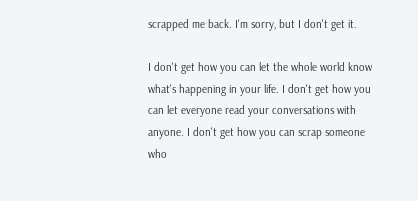scrapped me back. I'm sorry, but I don't get it.

I don't get how you can let the whole world know what's happening in your life. I don't get how you can let everyone read your conversations with anyone. I don't get how you can scrap someone who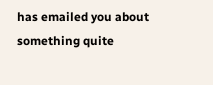has emailed you about something quite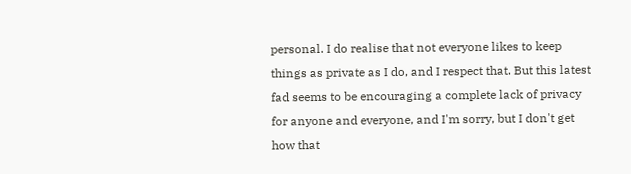personal. I do realise that not everyone likes to keep things as private as I do, and I respect that. But this latest fad seems to be encouraging a complete lack of privacy for anyone and everyone, and I'm sorry, but I don't get how that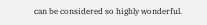can be considered so highly wonderful.